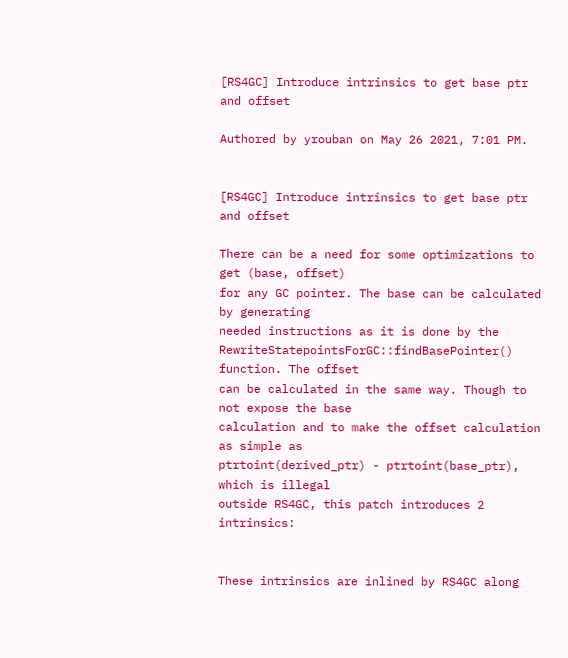[RS4GC] Introduce intrinsics to get base ptr and offset

Authored by yrouban on May 26 2021, 7:01 PM.


[RS4GC] Introduce intrinsics to get base ptr and offset

There can be a need for some optimizations to get (base, offset)
for any GC pointer. The base can be calculated by generating
needed instructions as it is done by the
RewriteStatepointsForGC::findBasePointer() function. The offset
can be calculated in the same way. Though to not expose the base
calculation and to make the offset calculation as simple as
ptrtoint(derived_ptr) - ptrtoint(base_ptr), which is illegal
outside RS4GC, this patch introduces 2 intrinsics:


These intrinsics are inlined by RS4GC along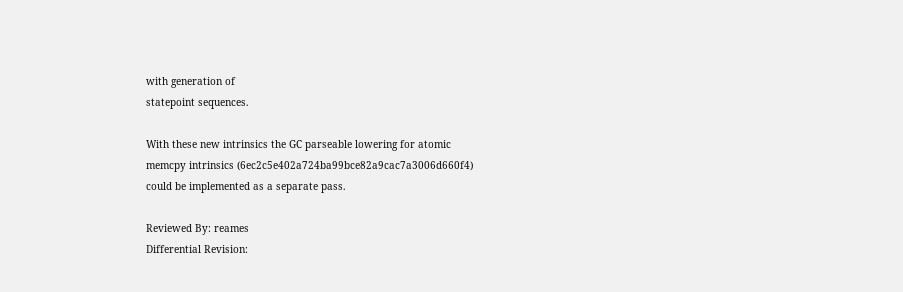with generation of
statepoint sequences.

With these new intrinsics the GC parseable lowering for atomic
memcpy intrinsics (6ec2c5e402a724ba99bce82a9cac7a3006d660f4)
could be implemented as a separate pass.

Reviewed By: reames
Differential Revision: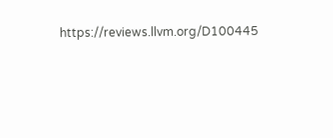https://reviews.llvm.org/D100445